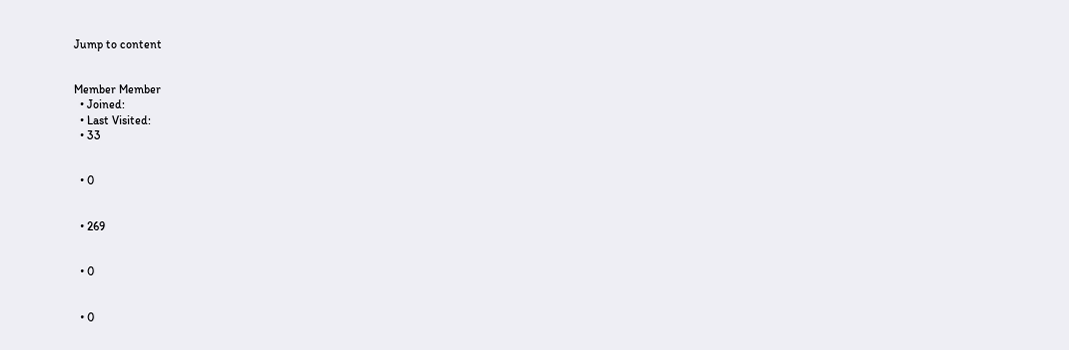Jump to content


Member Member
  • Joined:
  • Last Visited:
  • 33


  • 0


  • 269


  • 0


  • 0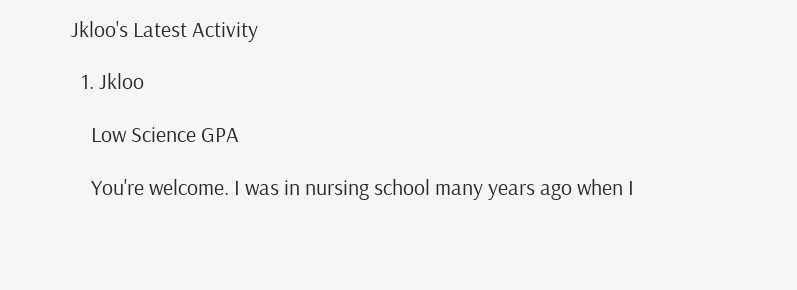Jkloo's Latest Activity

  1. Jkloo

    Low Science GPA

    You're welcome. I was in nursing school many years ago when I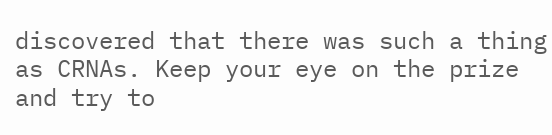discovered that there was such a thing as CRNAs. Keep your eye on the prize and try to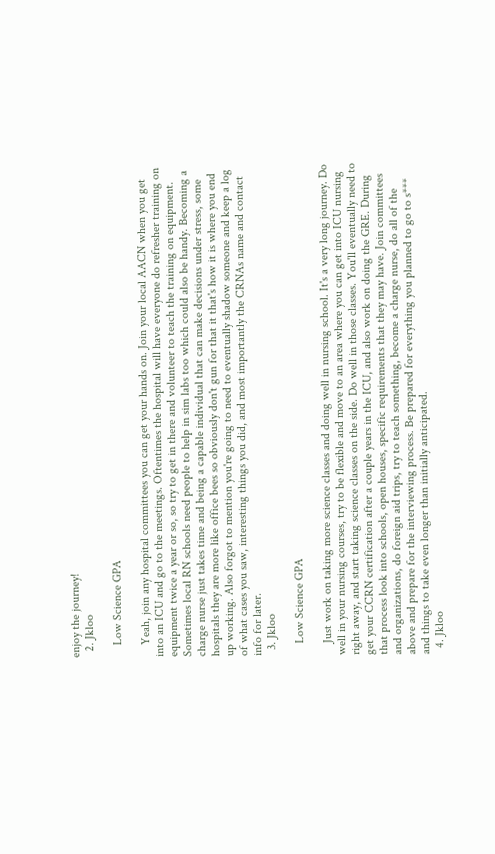enjoy the journey!
  2. Jkloo

    Low Science GPA

    Yeah, join any hospital committees you can get your hands on. Join your local AACN when you get into an ICU and go to the meetings. Oftentimes the hospital will have everyone do refresher training on equipment twice a year or so, so try to get in there and volunteer to teach the training on equipment. Sometimes local RN schools need people to help in sim labs too which could also be handy. Becoming a charge nurse just takes time and being a capable individual that can make decisions under stress, some hospitals they are more like office bees so obviously don't gun for that it that's how it is where you end up working. Also forgot to mention you're going to need to eventually shadow someone and keep a log of what cases you saw, interesting things you did, and most importantly the CRNAs name and contact info for later.
  3. Jkloo

    Low Science GPA

    Just work on taking more science classes and doing well in nursing school. It's a very long journey. Do well in your nursing courses, try to be flexible and move to an area where you can get into ICU nursing right away, and start taking science classes on the side. Do well in those classes. You'll eventually need to get your CCRN certification after a couple years in the ICU, and also work on doing the GRE. During that process look into schools, open houses, specific requirements that they may have. Join committees and organizations, do foreign aid trips, try to teach something, become a charge nurse, do all of the above and prepare for the interviewing process. Be prepared for everything you planned to go to s*** and things to take even longer than initially anticipated.
  4. Jkloo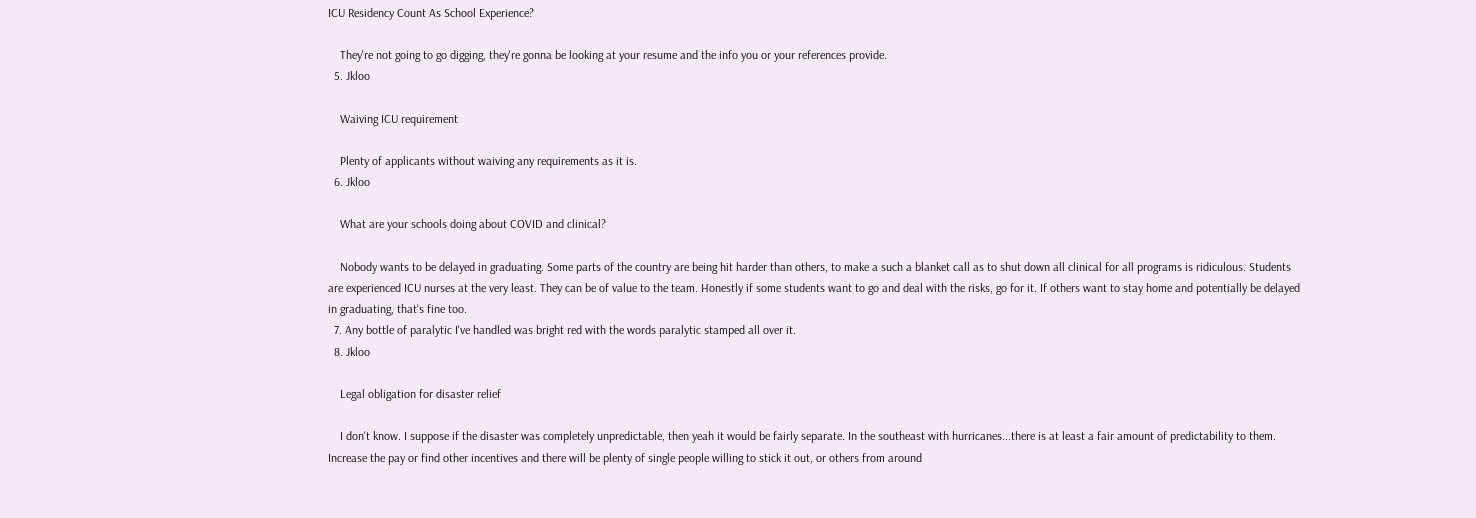ICU Residency Count As School Experience?

    They're not going to go digging, they're gonna be looking at your resume and the info you or your references provide.
  5. Jkloo

    Waiving ICU requirement

    Plenty of applicants without waiving any requirements as it is.
  6. Jkloo

    What are your schools doing about COVID and clinical?

    Nobody wants to be delayed in graduating. Some parts of the country are being hit harder than others, to make a such a blanket call as to shut down all clinical for all programs is ridiculous. Students are experienced ICU nurses at the very least. They can be of value to the team. Honestly if some students want to go and deal with the risks, go for it. If others want to stay home and potentially be delayed in graduating, that's fine too.
  7. Any bottle of paralytic I've handled was bright red with the words paralytic stamped all over it.
  8. Jkloo

    Legal obligation for disaster relief

    I don't know. I suppose if the disaster was completely unpredictable, then yeah it would be fairly separate. In the southeast with hurricanes...there is at least a fair amount of predictability to them. Increase the pay or find other incentives and there will be plenty of single people willing to stick it out, or others from around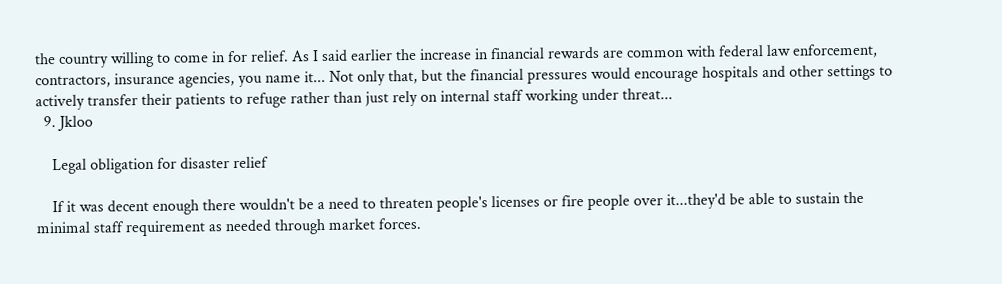the country willing to come in for relief. As I said earlier the increase in financial rewards are common with federal law enforcement, contractors, insurance agencies, you name it... Not only that, but the financial pressures would encourage hospitals and other settings to actively transfer their patients to refuge rather than just rely on internal staff working under threat...
  9. Jkloo

    Legal obligation for disaster relief

    If it was decent enough there wouldn't be a need to threaten people's licenses or fire people over it...they'd be able to sustain the minimal staff requirement as needed through market forces.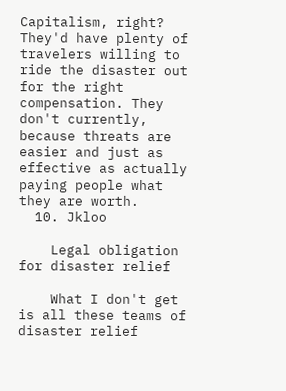Capitalism, right? They'd have plenty of travelers willing to ride the disaster out for the right compensation. They don't currently, because threats are easier and just as effective as actually paying people what they are worth.
  10. Jkloo

    Legal obligation for disaster relief

    What I don't get is all these teams of disaster relief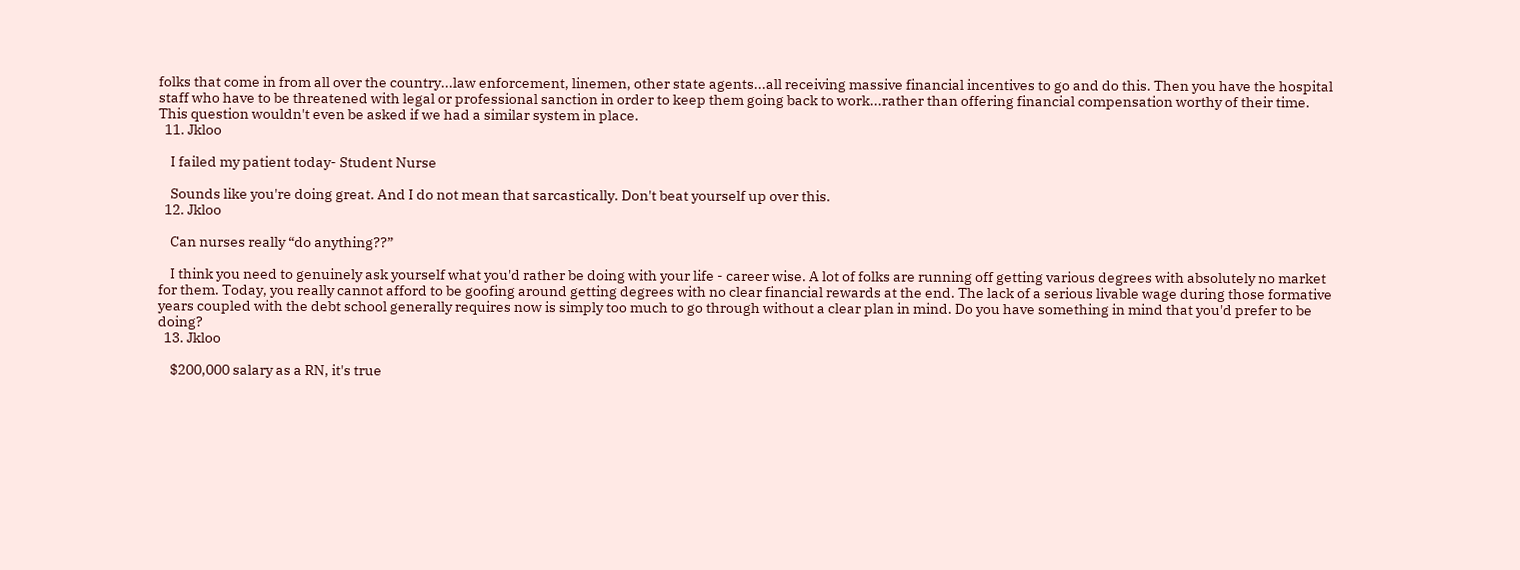folks that come in from all over the country...law enforcement, linemen, other state agents...all receiving massive financial incentives to go and do this. Then you have the hospital staff who have to be threatened with legal or professional sanction in order to keep them going back to work...rather than offering financial compensation worthy of their time. This question wouldn't even be asked if we had a similar system in place.
  11. Jkloo

    I failed my patient today- Student Nurse

    Sounds like you're doing great. And I do not mean that sarcastically. Don't beat yourself up over this.
  12. Jkloo

    Can nurses really “do anything??”

    I think you need to genuinely ask yourself what you'd rather be doing with your life - career wise. A lot of folks are running off getting various degrees with absolutely no market for them. Today, you really cannot afford to be goofing around getting degrees with no clear financial rewards at the end. The lack of a serious livable wage during those formative years coupled with the debt school generally requires now is simply too much to go through without a clear plan in mind. Do you have something in mind that you'd prefer to be doing?
  13. Jkloo

    $200,000 salary as a RN, it's true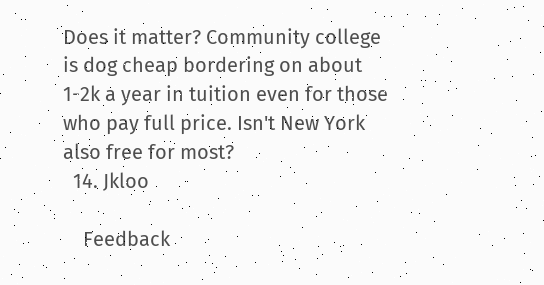Does it matter? Community college is dog cheap bordering on about 1-2k a year in tuition even for those who pay full price. Isn't New York also free for most?
  14. Jkloo

    Feedback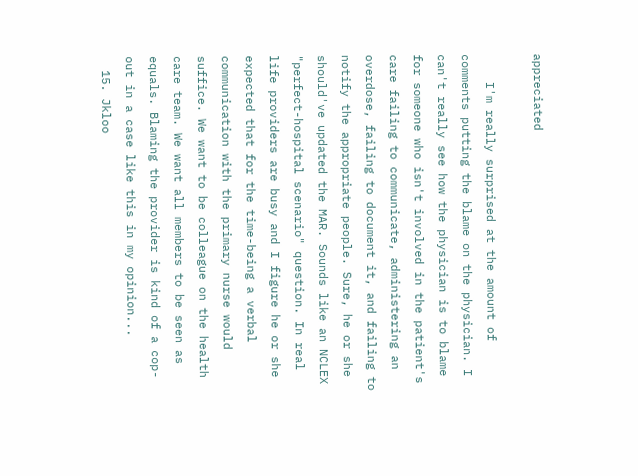appreciated

    I'm really surprised at the amount of comments putting the blame on the physician. I can't really see how the physician is to blame for someone who isn't involved in the patient's care failing to communicate, administering an overdose, failing to document it, and failing to notify the appropriate people. Sure, he or she should've updated the MAR. Sounds like an NCLEX "perfect-hospital scenario" question. In real life providers are busy and I figure he or she expected that for the time-being a verbal communication with the primary nurse would suffice. We want to be colleague on the health care team. We want all members to be seen as equals. Blaming the provider is kind of a cop-out in a case like this in my opinion...
  15. Jkloo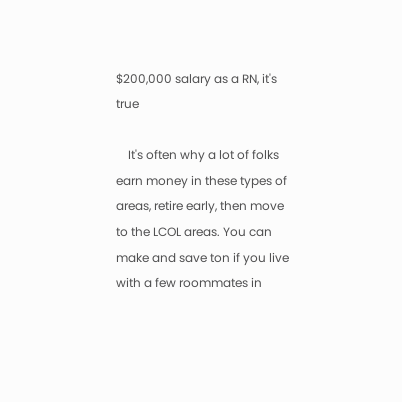$200,000 salary as a RN, it's true

    It's often why a lot of folks earn money in these types of areas, retire early, then move to the LCOL areas. You can make and save ton if you live with a few roommates in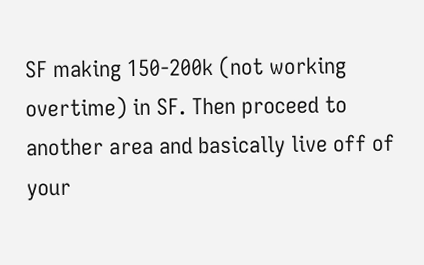SF making 150-200k (not working overtime) in SF. Then proceed to another area and basically live off of your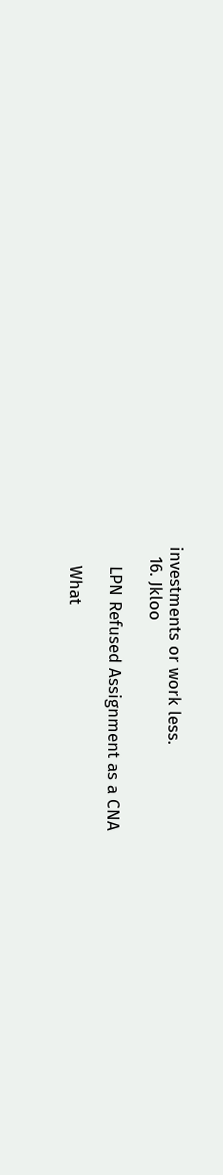investments or work less.
  16. Jkloo

    LPN Refused Assignment as a CNA

    What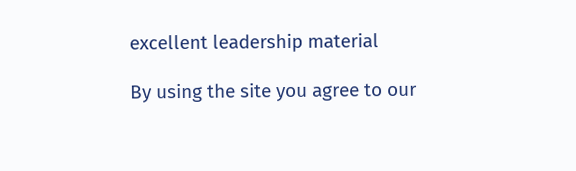excellent leadership material

By using the site you agree to our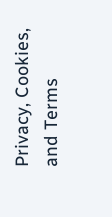Privacy, Cookies, and Terms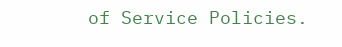of Service Policies.